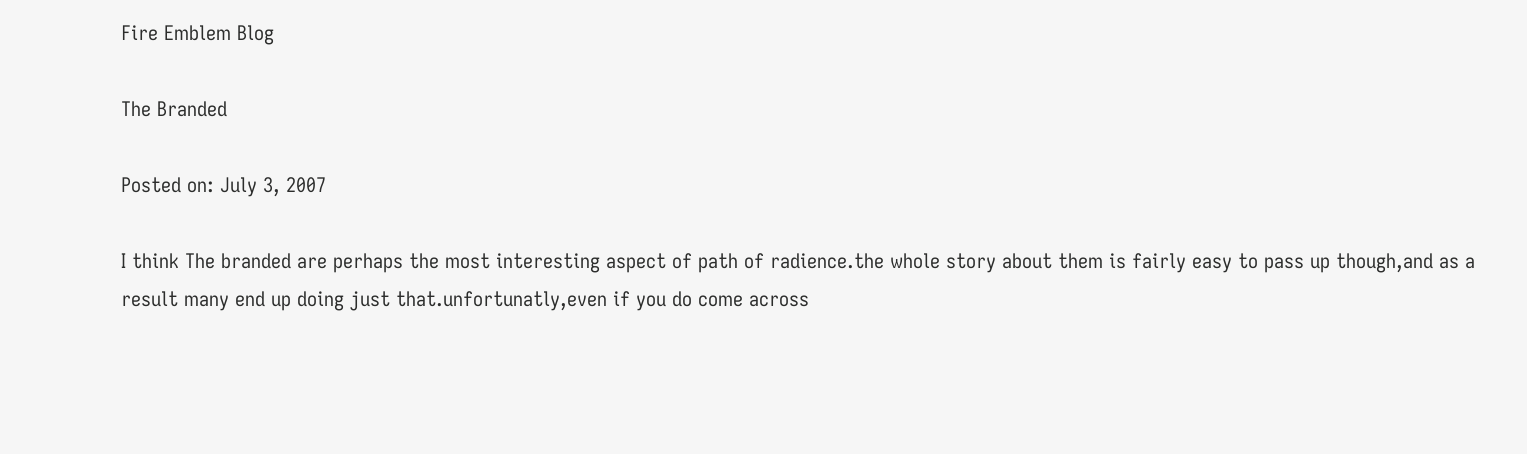Fire Emblem Blog

The Branded

Posted on: July 3, 2007

I think The branded are perhaps the most interesting aspect of path of radience.the whole story about them is fairly easy to pass up though,and as a result many end up doing just that.unfortunatly,even if you do come across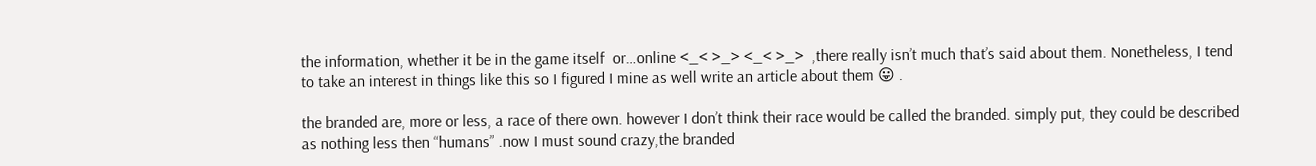the information, whether it be in the game itself  or…online <_< >_> <_< >_>  ,there really isn’t much that’s said about them. Nonetheless, I tend to take an interest in things like this so I figured I mine as well write an article about them 😛 .

the branded are, more or less, a race of there own. however I don’t think their race would be called the branded. simply put, they could be described as nothing less then “humans” .now I must sound crazy,the branded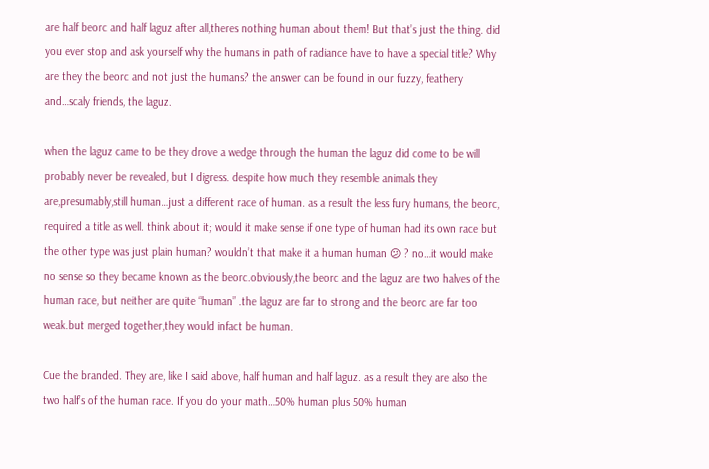are half beorc and half laguz after all,theres nothing human about them! But that’s just the thing. did you ever stop and ask yourself why the humans in path of radiance have to have a special title? Why are they the beorc and not just the humans? the answer can be found in our fuzzy, feathery and…scaly friends, the laguz.

when the laguz came to be they drove a wedge through the human the laguz did come to be will probably never be revealed, but I digress. despite how much they resemble animals they are,presumably,still human…just a different race of human. as a result the less fury humans, the beorc, required a title as well. think about it; would it make sense if one type of human had its own race but the other type was just plain human? wouldn’t that make it a human human 😕 ? no…it would make no sense so they became known as the beorc.obviously,the beorc and the laguz are two halves of the human race, but neither are quite “human” .the laguz are far to strong and the beorc are far too weak.but merged together,they would infact be human.

Cue the branded. They are, like I said above, half human and half laguz. as a result they are also the two half’s of the human race. If you do your math…50% human plus 50% human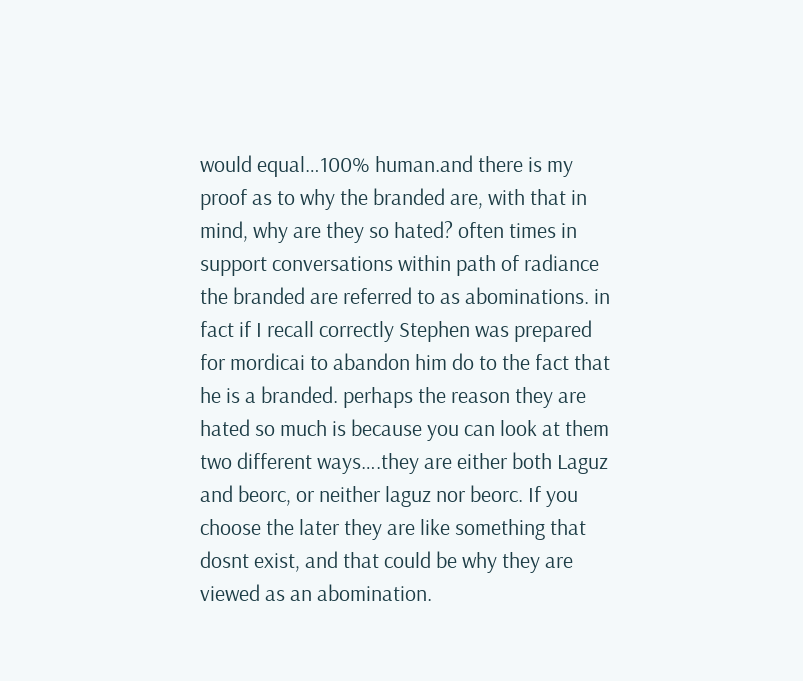would equal…100% human.and there is my proof as to why the branded are, with that in mind, why are they so hated? often times in support conversations within path of radiance the branded are referred to as abominations. in fact if I recall correctly Stephen was prepared for mordicai to abandon him do to the fact that he is a branded. perhaps the reason they are hated so much is because you can look at them two different ways….they are either both Laguz and beorc, or neither laguz nor beorc. If you choose the later they are like something that dosnt exist, and that could be why they are viewed as an abomination.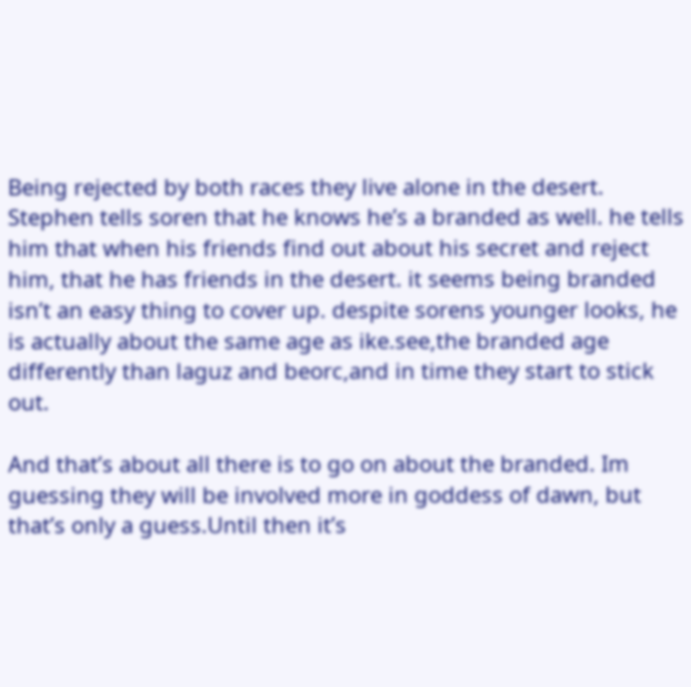Being rejected by both races they live alone in the desert. Stephen tells soren that he knows he’s a branded as well. he tells him that when his friends find out about his secret and reject him, that he has friends in the desert. it seems being branded isn’t an easy thing to cover up. despite sorens younger looks, he is actually about the same age as ike.see,the branded age differently than laguz and beorc,and in time they start to stick out.

And that’s about all there is to go on about the branded. Im guessing they will be involved more in goddess of dawn, but that’s only a guess.Until then it’s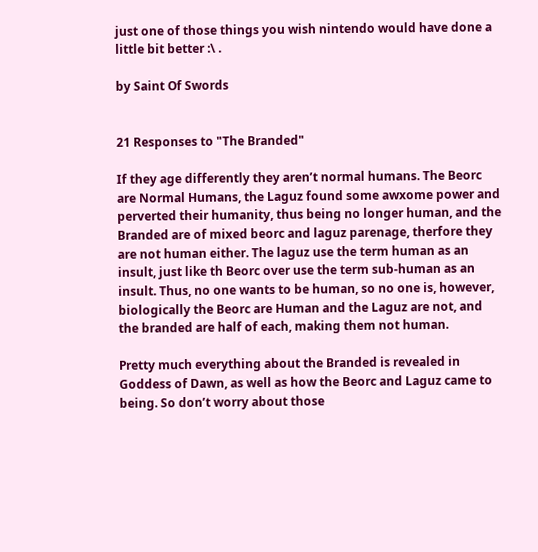just one of those things you wish nintendo would have done a little bit better :\ .

by Saint Of Swords


21 Responses to "The Branded"

If they age differently they aren’t normal humans. The Beorc are Normal Humans, the Laguz found some awxome power and perverted their humanity, thus being no longer human, and the Branded are of mixed beorc and laguz parenage, therfore they are not human either. The laguz use the term human as an insult, just like th Beorc over use the term sub-human as an insult. Thus, no one wants to be human, so no one is, however, biologically the Beorc are Human and the Laguz are not, and the branded are half of each, making them not human.

Pretty much everything about the Branded is revealed in Goddess of Dawn, as well as how the Beorc and Laguz came to being. So don’t worry about those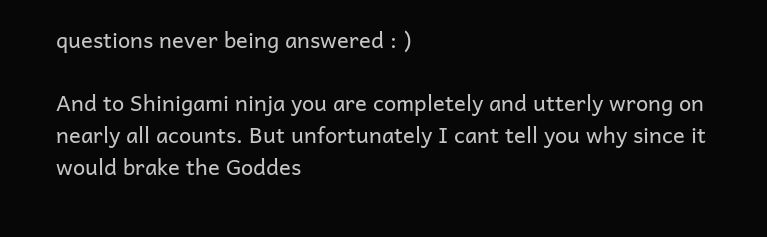questions never being answered : )

And to Shinigami ninja you are completely and utterly wrong on nearly all acounts. But unfortunately I cant tell you why since it would brake the Goddes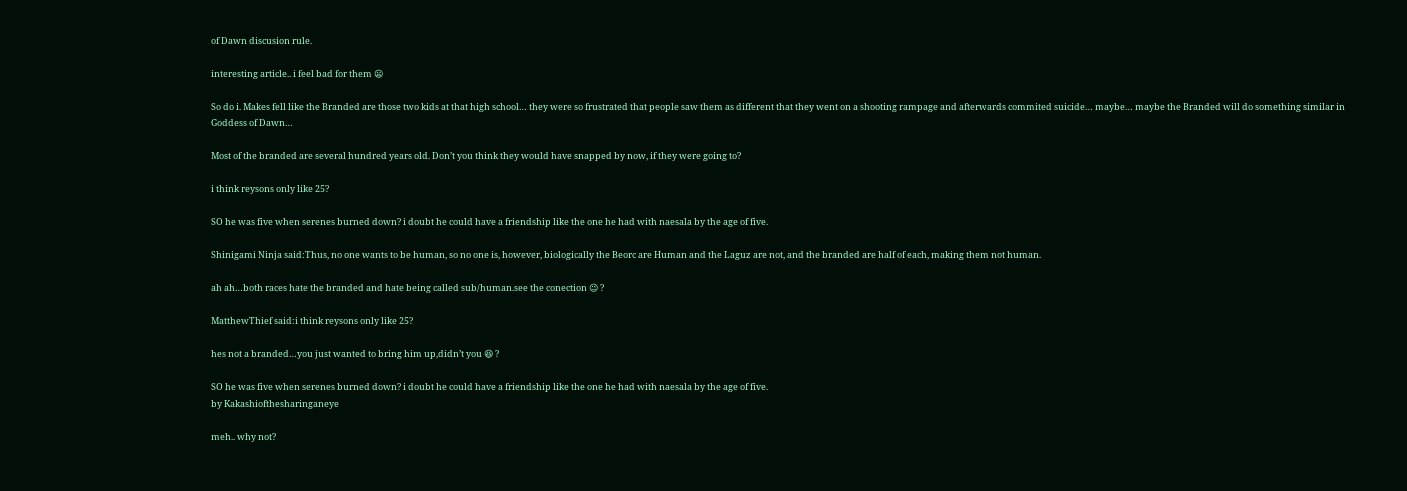of Dawn discusion rule.

interesting article.. i feel bad for them 😦

So do i. Makes fell like the Branded are those two kids at that high school… they were so frustrated that people saw them as different that they went on a shooting rampage and afterwards commited suicide… maybe… maybe the Branded will do something similar in Goddess of Dawn…

Most of the branded are several hundred years old. Don’t you think they would have snapped by now, if they were going to?

i think reysons only like 25?

SO he was five when serenes burned down? i doubt he could have a friendship like the one he had with naesala by the age of five.

Shinigami Ninja said:Thus, no one wants to be human, so no one is, however, biologically the Beorc are Human and the Laguz are not, and the branded are half of each, making them not human.

ah ah…both races hate the branded and hate being called sub/human.see the conection 😉 ?

MatthewThief said:i think reysons only like 25?

hes not a branded…you just wanted to bring him up,didn’t you 😆 ?

SO he was five when serenes burned down? i doubt he could have a friendship like the one he had with naesala by the age of five.
by Kakashiofthesharinganeye

meh.. why not?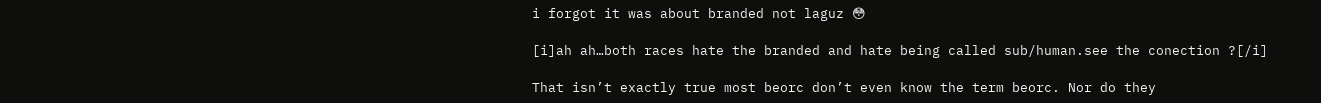i forgot it was about branded not laguz 😳

[i]ah ah…both races hate the branded and hate being called sub/human.see the conection ?[/i]

That isn’t exactly true most beorc don’t even know the term beorc. Nor do they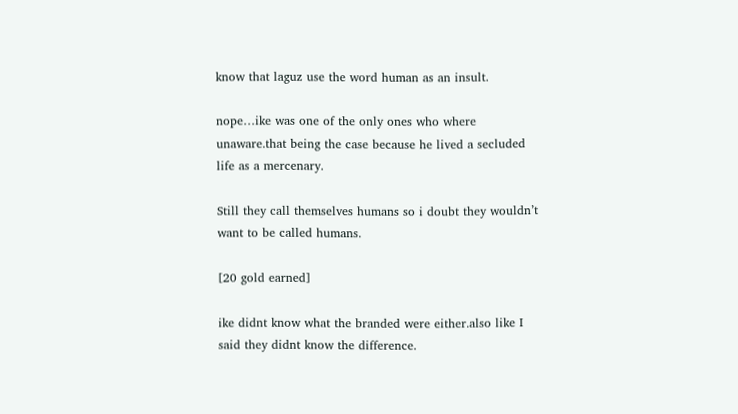know that laguz use the word human as an insult.

nope…ike was one of the only ones who where unaware.that being the case because he lived a secluded life as a mercenary.

Still they call themselves humans so i doubt they wouldn’t want to be called humans.

[20 gold earned]

ike didnt know what the branded were either.also like I said they didnt know the difference.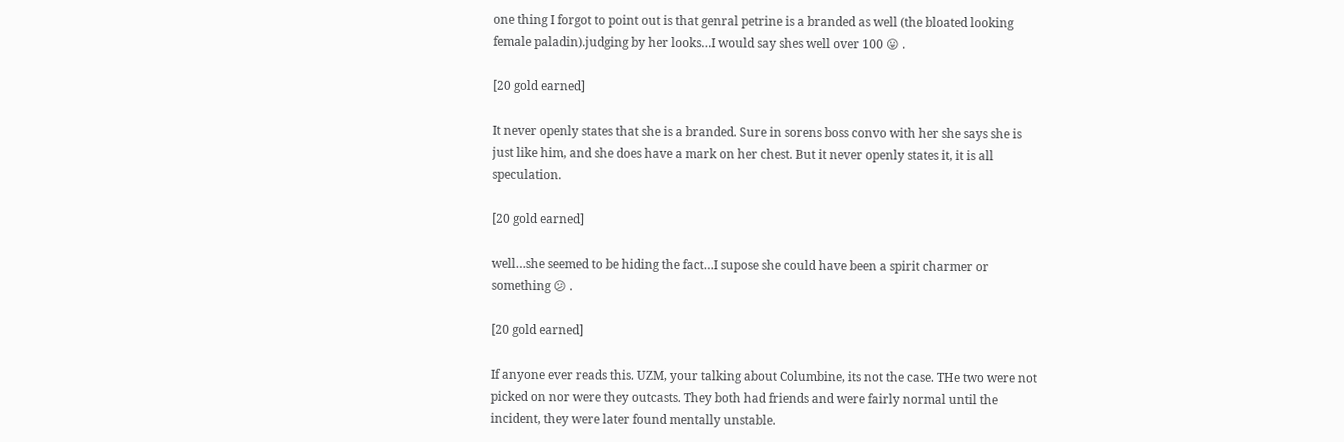one thing I forgot to point out is that genral petrine is a branded as well (the bloated looking female paladin).judging by her looks…I would say shes well over 100 😛 .

[20 gold earned]

It never openly states that she is a branded. Sure in sorens boss convo with her she says she is just like him, and she does have a mark on her chest. But it never openly states it, it is all speculation.

[20 gold earned]

well…she seemed to be hiding the fact…I supose she could have been a spirit charmer or something 😕 .

[20 gold earned]

If anyone ever reads this. UZM, your talking about Columbine, its not the case. THe two were not picked on nor were they outcasts. They both had friends and were fairly normal until the incident, they were later found mentally unstable.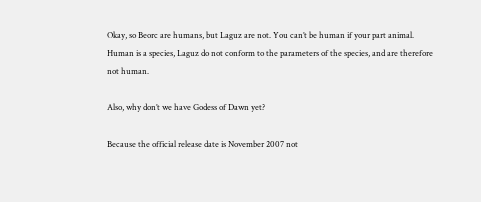Okay, so Beorc are humans, but Laguz are not. You can’t be human if your part animal. Human is a species, Laguz do not conform to the parameters of the species, and are therefore not human.

Also, why don’t we have Godess of Dawn yet?

Because the official release date is November 2007 not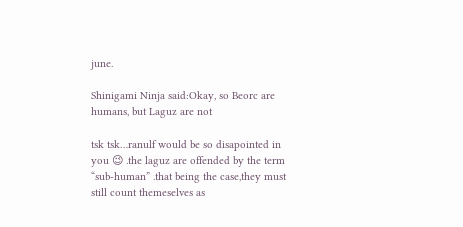june.

Shinigami Ninja said:Okay, so Beorc are humans, but Laguz are not

tsk tsk…ranulf would be so disapointed in you 😉 .the laguz are offended by the term “sub-human” .that being the case,they must still count themeselves as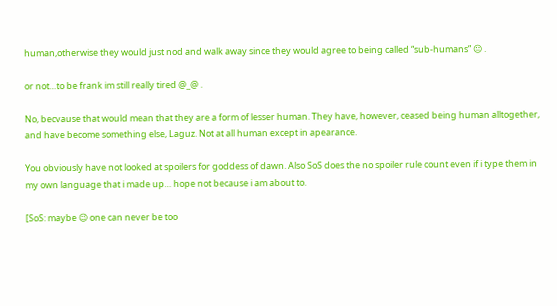human,otherwise they would just nod and walk away since they would agree to being called “sub-humans” 😐 .

or not…to be frank im still really tired @_@ .

No, becvause that would mean that they are a form of lesser human. They have, however, ceased being human alltogether, and have become something else, Laguz. Not at all human except in apearance.

You obviously have not looked at spoilers for goddess of dawn. Also SoS does the no spoiler rule count even if i type them in my own language that i made up… hope not because i am about to.

[SoS: maybe 😉 one can never be too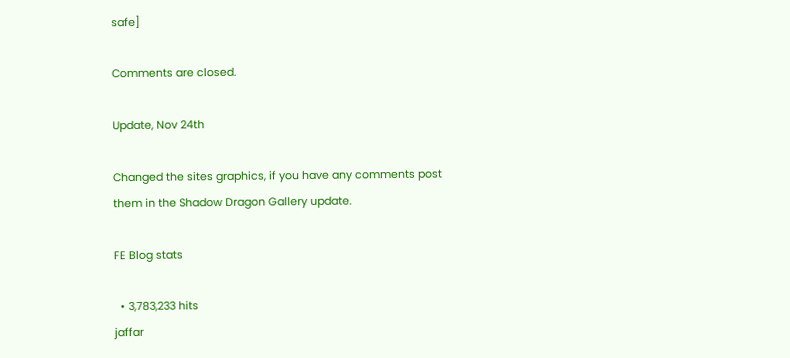safe]

Comments are closed.

Update, Nov 24th

Changed the sites graphics, if you have any comments post them in the Shadow Dragon Gallery update.

FE Blog stats

  • 3,783,233 hits
jaffar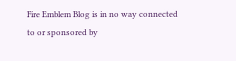Fire Emblem Blog is in no way connected to or sponsored by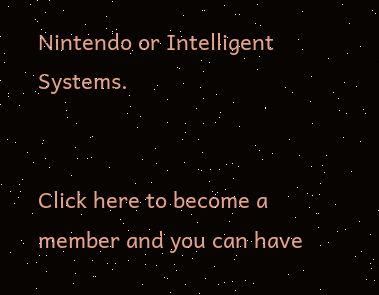Nintendo or Intelligent Systems.


Click here to become a member and you can have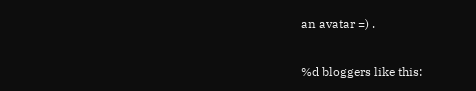an avatar =) .

%d bloggers like this: